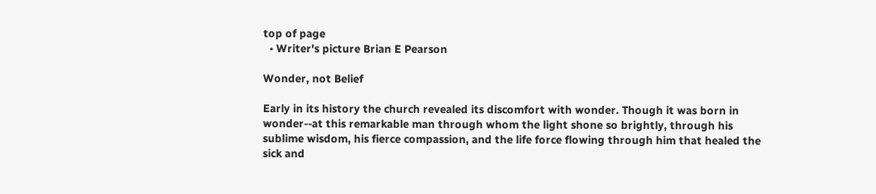top of page
  • Writer's picture Brian E Pearson

Wonder, not Belief

Early in its history the church revealed its discomfort with wonder. Though it was born in wonder--at this remarkable man through whom the light shone so brightly, through his sublime wisdom, his fierce compassion, and the life force flowing through him that healed the sick and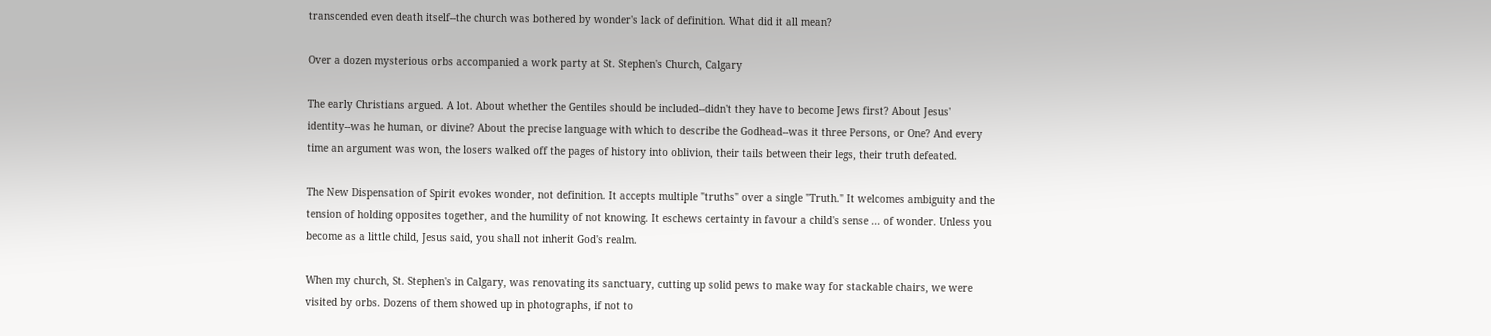transcended even death itself--the church was bothered by wonder's lack of definition. What did it all mean?

Over a dozen mysterious orbs accompanied a work party at St. Stephen's Church, Calgary

The early Christians argued. A lot. About whether the Gentiles should be included--didn't they have to become Jews first? About Jesus' identity--was he human, or divine? About the precise language with which to describe the Godhead--was it three Persons, or One? And every time an argument was won, the losers walked off the pages of history into oblivion, their tails between their legs, their truth defeated.

The New Dispensation of Spirit evokes wonder, not definition. It accepts multiple "truths" over a single "Truth." It welcomes ambiguity and the tension of holding opposites together, and the humility of not knowing. It eschews certainty in favour a child's sense ... of wonder. Unless you become as a little child, Jesus said, you shall not inherit God's realm.

When my church, St. Stephen's in Calgary, was renovating its sanctuary, cutting up solid pews to make way for stackable chairs, we were visited by orbs. Dozens of them showed up in photographs, if not to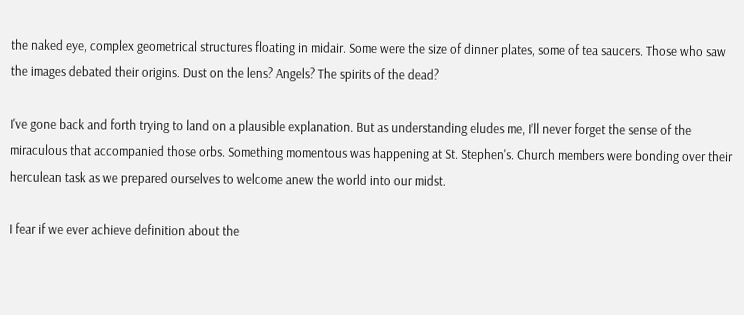the naked eye, complex geometrical structures floating in midair. Some were the size of dinner plates, some of tea saucers. Those who saw the images debated their origins. Dust on the lens? Angels? The spirits of the dead?

I've gone back and forth trying to land on a plausible explanation. But as understanding eludes me, I’ll never forget the sense of the miraculous that accompanied those orbs. Something momentous was happening at St. Stephen's. Church members were bonding over their herculean task as we prepared ourselves to welcome anew the world into our midst.

I fear if we ever achieve definition about the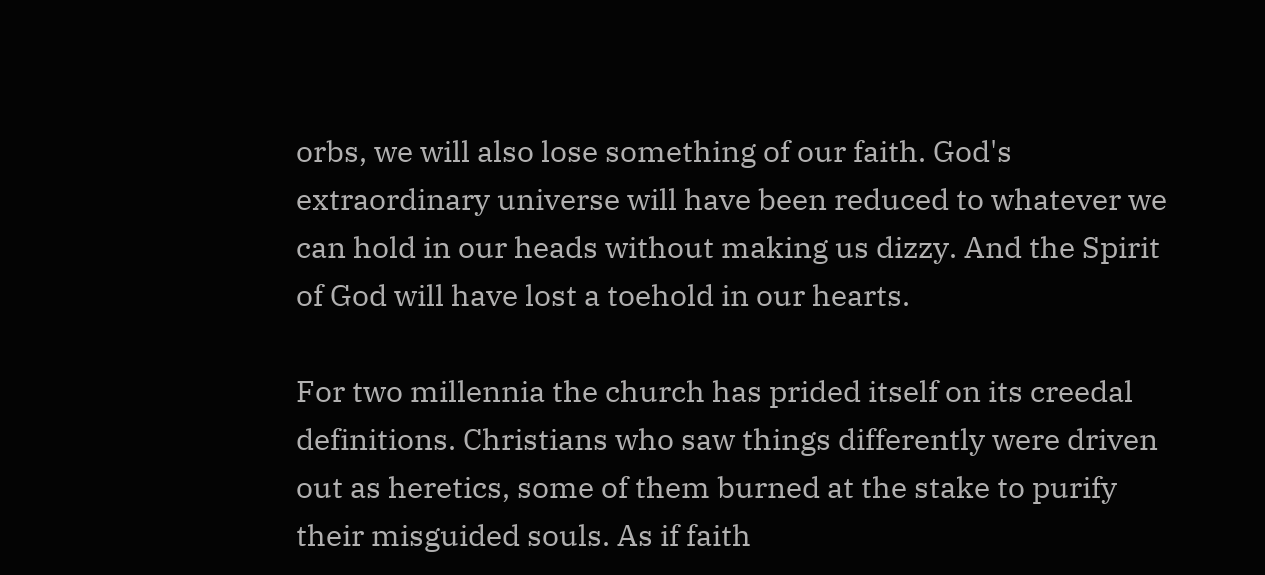orbs, we will also lose something of our faith. God's extraordinary universe will have been reduced to whatever we can hold in our heads without making us dizzy. And the Spirit of God will have lost a toehold in our hearts.

For two millennia the church has prided itself on its creedal definitions. Christians who saw things differently were driven out as heretics, some of them burned at the stake to purify their misguided souls. As if faith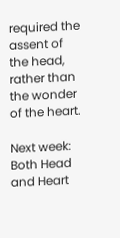required the assent of the head, rather than the wonder of the heart.

Next week: Both Head and Heart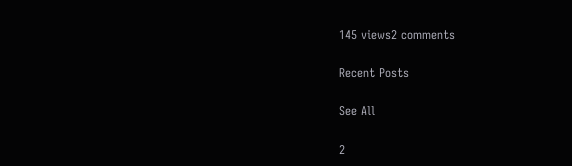145 views2 comments

Recent Posts

See All

2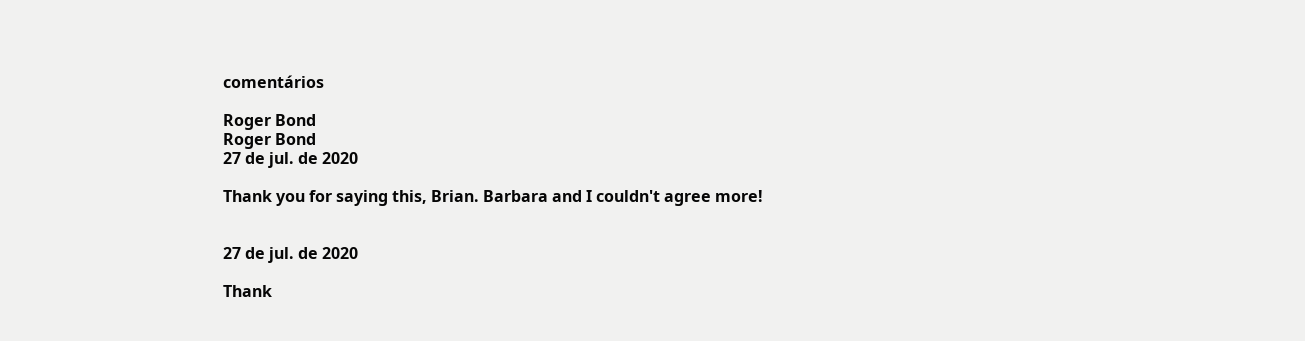comentários

Roger Bond
Roger Bond
27 de jul. de 2020

Thank you for saying this, Brian. Barbara and I couldn't agree more!


27 de jul. de 2020

Thank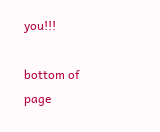you!!!

bottom of page